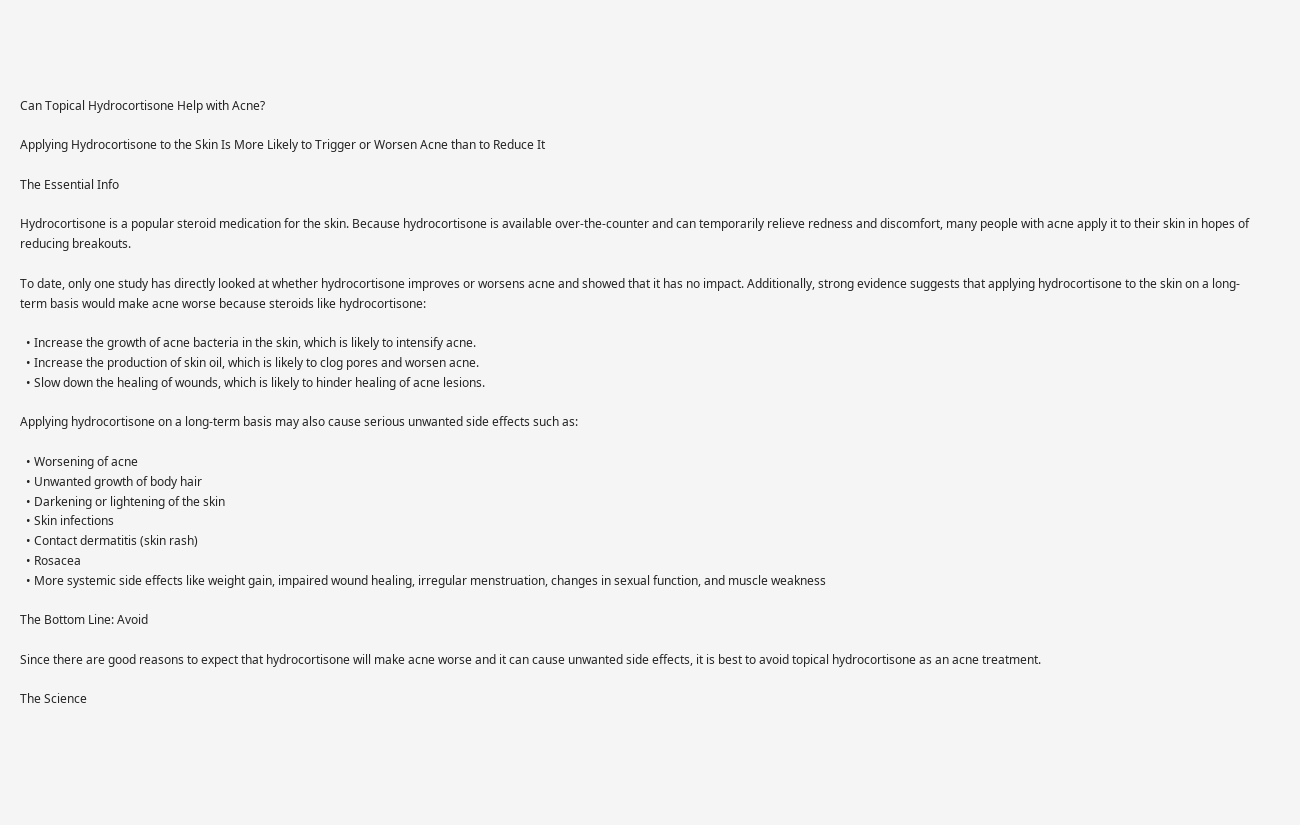Can Topical Hydrocortisone Help with Acne?

Applying Hydrocortisone to the Skin Is More Likely to Trigger or Worsen Acne than to Reduce It

The Essential Info

Hydrocortisone is a popular steroid medication for the skin. Because hydrocortisone is available over-the-counter and can temporarily relieve redness and discomfort, many people with acne apply it to their skin in hopes of reducing breakouts.

To date, only one study has directly looked at whether hydrocortisone improves or worsens acne and showed that it has no impact. Additionally, strong evidence suggests that applying hydrocortisone to the skin on a long-term basis would make acne worse because steroids like hydrocortisone:

  • Increase the growth of acne bacteria in the skin, which is likely to intensify acne.
  • Increase the production of skin oil, which is likely to clog pores and worsen acne.
  • Slow down the healing of wounds, which is likely to hinder healing of acne lesions.

Applying hydrocortisone on a long-term basis may also cause serious unwanted side effects such as:

  • Worsening of acne
  • Unwanted growth of body hair
  • Darkening or lightening of the skin
  • Skin infections
  • Contact dermatitis (skin rash)
  • Rosacea
  • More systemic side effects like weight gain, impaired wound healing, irregular menstruation, changes in sexual function, and muscle weakness

The Bottom Line: Avoid

Since there are good reasons to expect that hydrocortisone will make acne worse and it can cause unwanted side effects, it is best to avoid topical hydrocortisone as an acne treatment.

The Science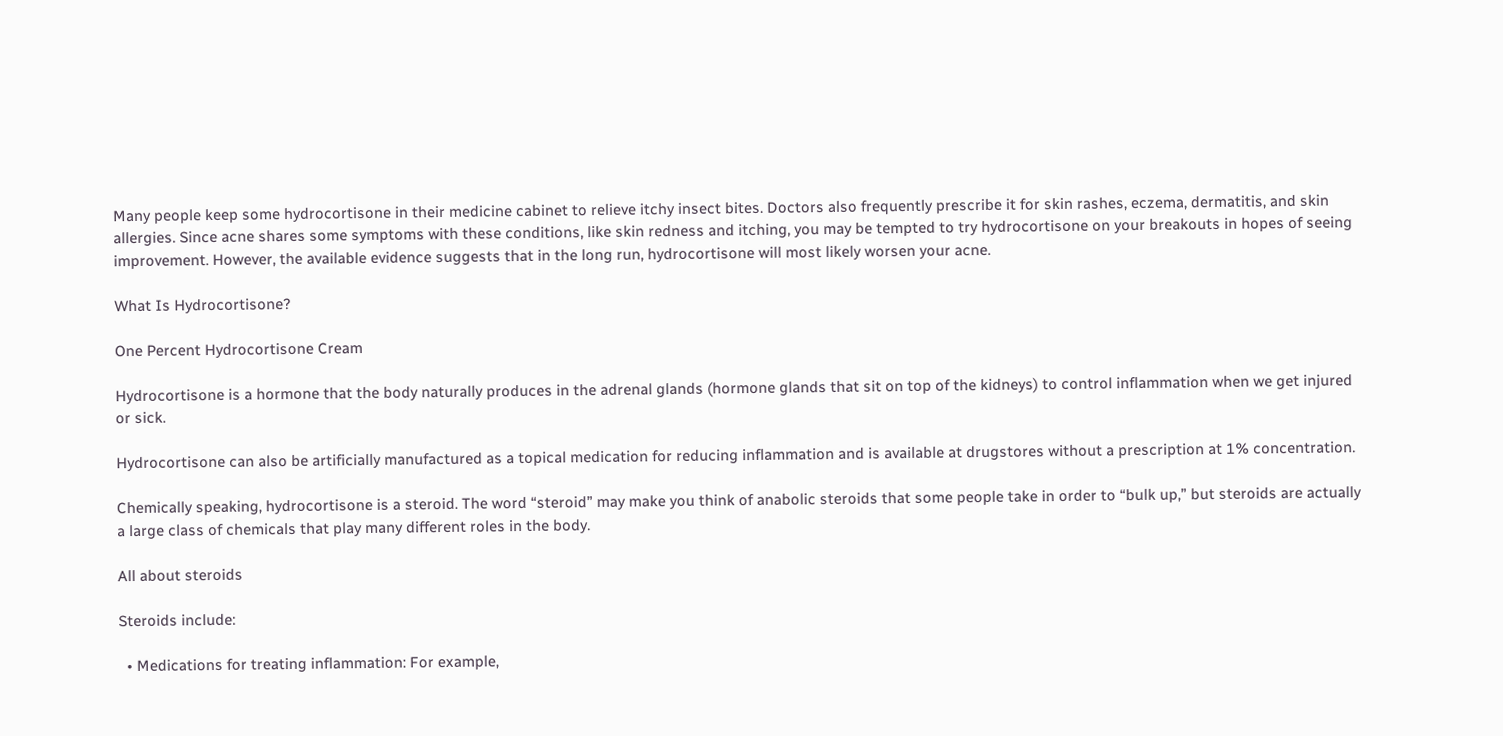Many people keep some hydrocortisone in their medicine cabinet to relieve itchy insect bites. Doctors also frequently prescribe it for skin rashes, eczema, dermatitis, and skin allergies. Since acne shares some symptoms with these conditions, like skin redness and itching, you may be tempted to try hydrocortisone on your breakouts in hopes of seeing improvement. However, the available evidence suggests that in the long run, hydrocortisone will most likely worsen your acne.

What Is Hydrocortisone?

One Percent Hydrocortisone Cream

Hydrocortisone is a hormone that the body naturally produces in the adrenal glands (hormone glands that sit on top of the kidneys) to control inflammation when we get injured or sick.

Hydrocortisone can also be artificially manufactured as a topical medication for reducing inflammation and is available at drugstores without a prescription at 1% concentration.

Chemically speaking, hydrocortisone is a steroid. The word “steroid” may make you think of anabolic steroids that some people take in order to “bulk up,” but steroids are actually a large class of chemicals that play many different roles in the body.

All about steroids

Steroids include:

  • Medications for treating inflammation: For example,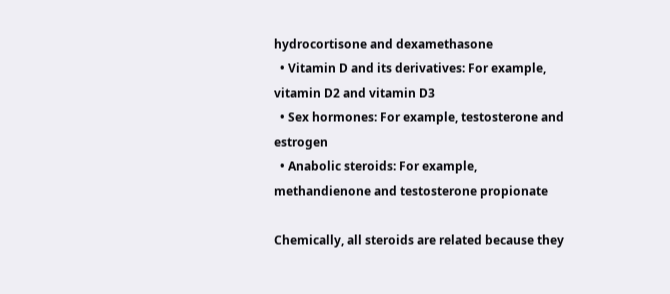hydrocortisone and dexamethasone
  • Vitamin D and its derivatives: For example, vitamin D2 and vitamin D3
  • Sex hormones: For example, testosterone and estrogen
  • Anabolic steroids: For example, methandienone and testosterone propionate

Chemically, all steroids are related because they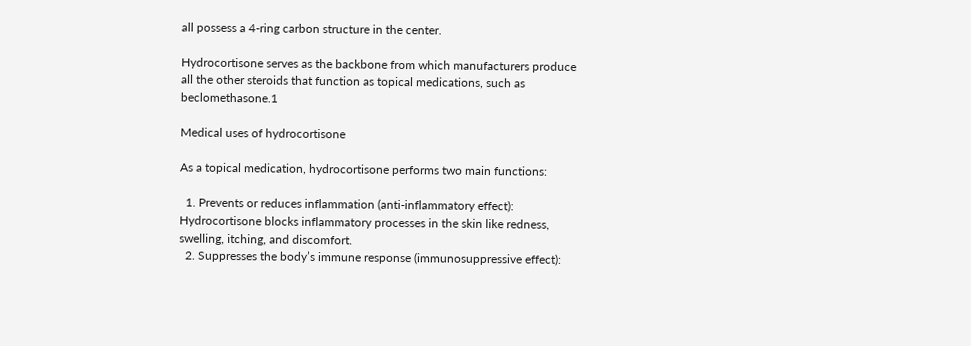all possess a 4-ring carbon structure in the center.

Hydrocortisone serves as the backbone from which manufacturers produce all the other steroids that function as topical medications, such as beclomethasone.1

Medical uses of hydrocortisone

As a topical medication, hydrocortisone performs two main functions:

  1. Prevents or reduces inflammation (anti-inflammatory effect): Hydrocortisone blocks inflammatory processes in the skin like redness, swelling, itching, and discomfort.
  2. Suppresses the body’s immune response (immunosuppressive effect):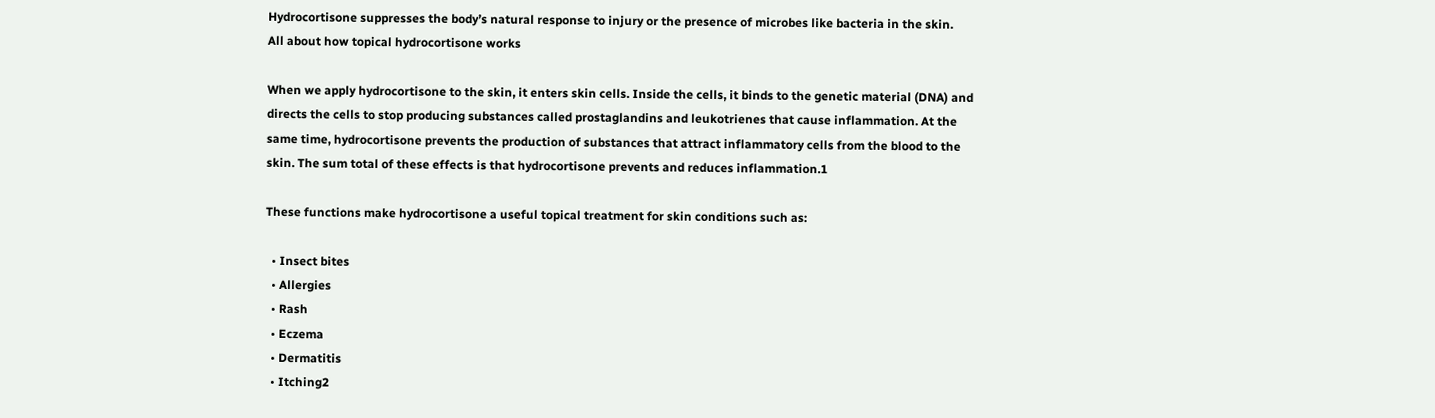Hydrocortisone suppresses the body’s natural response to injury or the presence of microbes like bacteria in the skin.
All about how topical hydrocortisone works

When we apply hydrocortisone to the skin, it enters skin cells. Inside the cells, it binds to the genetic material (DNA) and directs the cells to stop producing substances called prostaglandins and leukotrienes that cause inflammation. At the same time, hydrocortisone prevents the production of substances that attract inflammatory cells from the blood to the skin. The sum total of these effects is that hydrocortisone prevents and reduces inflammation.1

These functions make hydrocortisone a useful topical treatment for skin conditions such as:

  • Insect bites
  • Allergies
  • Rash
  • Eczema
  • Dermatitis
  • Itching2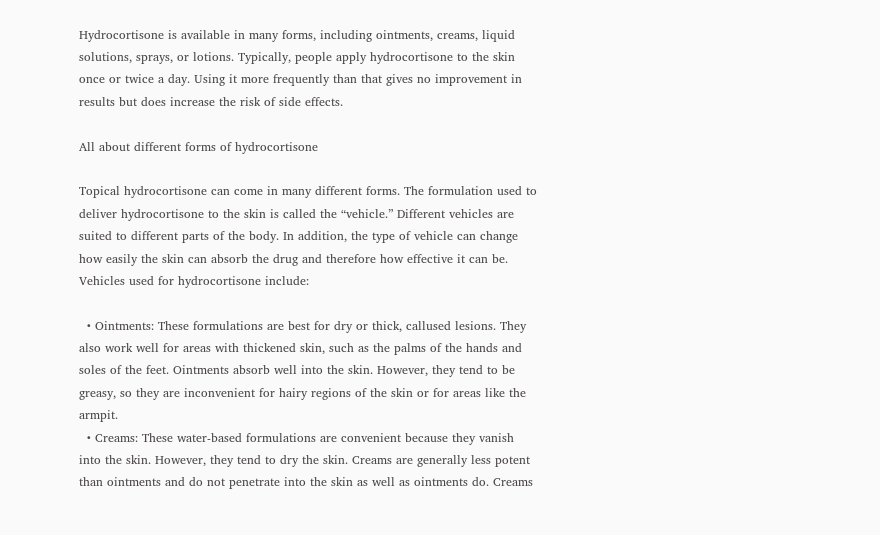Hydrocortisone is available in many forms, including ointments, creams, liquid solutions, sprays, or lotions. Typically, people apply hydrocortisone to the skin once or twice a day. Using it more frequently than that gives no improvement in results but does increase the risk of side effects.

All about different forms of hydrocortisone

Topical hydrocortisone can come in many different forms. The formulation used to deliver hydrocortisone to the skin is called the “vehicle.” Different vehicles are suited to different parts of the body. In addition, the type of vehicle can change how easily the skin can absorb the drug and therefore how effective it can be. Vehicles used for hydrocortisone include:

  • Ointments: These formulations are best for dry or thick, callused lesions. They also work well for areas with thickened skin, such as the palms of the hands and soles of the feet. Ointments absorb well into the skin. However, they tend to be greasy, so they are inconvenient for hairy regions of the skin or for areas like the armpit.
  • Creams: These water-based formulations are convenient because they vanish into the skin. However, they tend to dry the skin. Creams are generally less potent than ointments and do not penetrate into the skin as well as ointments do. Creams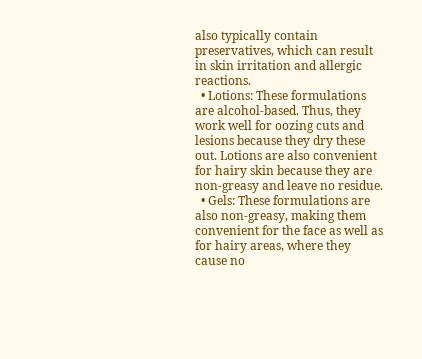also typically contain preservatives, which can result in skin irritation and allergic reactions.
  • Lotions: These formulations are alcohol-based. Thus, they work well for oozing cuts and lesions because they dry these out. Lotions are also convenient for hairy skin because they are non-greasy and leave no residue.
  • Gels: These formulations are also non-greasy, making them convenient for the face as well as for hairy areas, where they cause no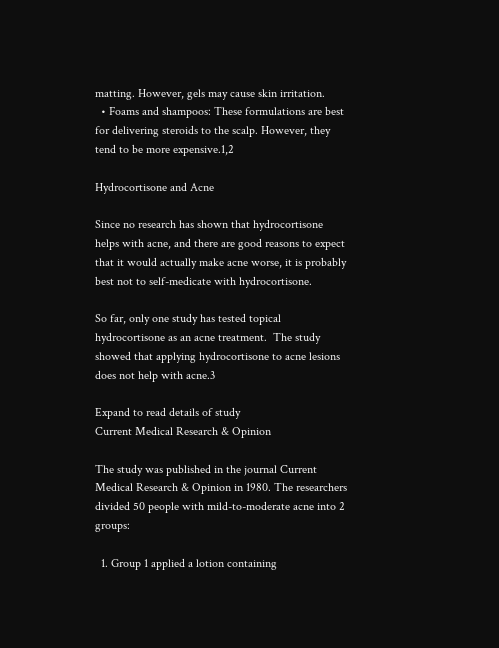matting. However, gels may cause skin irritation.
  • Foams and shampoos: These formulations are best for delivering steroids to the scalp. However, they tend to be more expensive.1,2

Hydrocortisone and Acne

Since no research has shown that hydrocortisone helps with acne, and there are good reasons to expect that it would actually make acne worse, it is probably best not to self-medicate with hydrocortisone.

So far, only one study has tested topical hydrocortisone as an acne treatment.  The study showed that applying hydrocortisone to acne lesions does not help with acne.3

Expand to read details of study
Current Medical Research & Opinion

The study was published in the journal Current Medical Research & Opinion in 1980. The researchers divided 50 people with mild-to-moderate acne into 2 groups:

  1. Group 1 applied a lotion containing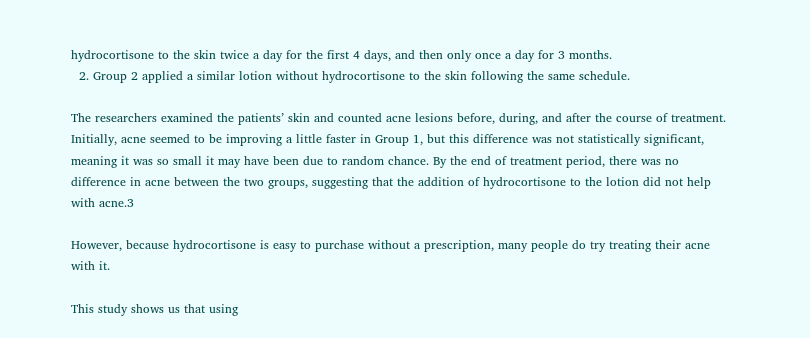hydrocortisone to the skin twice a day for the first 4 days, and then only once a day for 3 months.
  2. Group 2 applied a similar lotion without hydrocortisone to the skin following the same schedule.

The researchers examined the patients’ skin and counted acne lesions before, during, and after the course of treatment. Initially, acne seemed to be improving a little faster in Group 1, but this difference was not statistically significant, meaning it was so small it may have been due to random chance. By the end of treatment period, there was no difference in acne between the two groups, suggesting that the addition of hydrocortisone to the lotion did not help with acne.3

However, because hydrocortisone is easy to purchase without a prescription, many people do try treating their acne with it.

This study shows us that using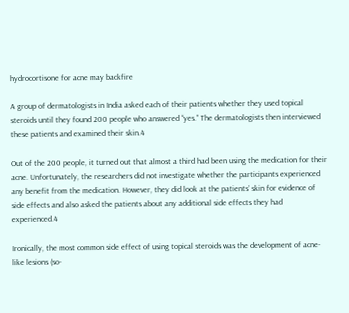hydrocortisone for acne may backfire

A group of dermatologists in India asked each of their patients whether they used topical steroids until they found 200 people who answered “yes.” The dermatologists then interviewed these patients and examined their skin.4

Out of the 200 people, it turned out that almost a third had been using the medication for their acne. Unfortunately, the researchers did not investigate whether the participants experienced any benefit from the medication. However, they did look at the patients’ skin for evidence of side effects and also asked the patients about any additional side effects they had experienced.4

Ironically, the most common side effect of using topical steroids was the development of acne-like lesions (so-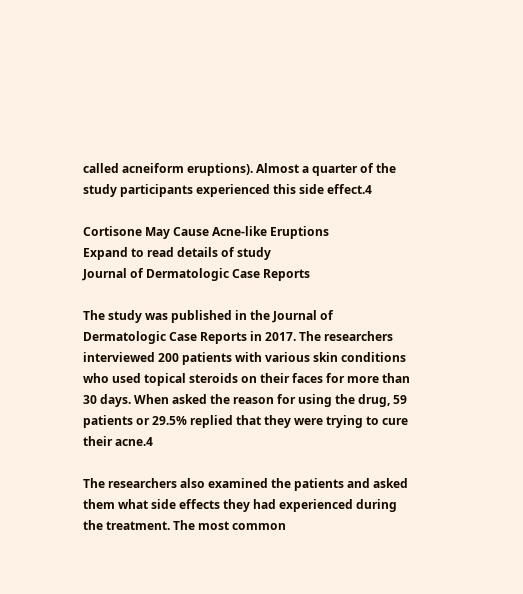called acneiform eruptions). Almost a quarter of the study participants experienced this side effect.4

Cortisone May Cause Acne-like Eruptions
Expand to read details of study
Journal of Dermatologic Case Reports

The study was published in the Journal of Dermatologic Case Reports in 2017. The researchers interviewed 200 patients with various skin conditions who used topical steroids on their faces for more than 30 days. When asked the reason for using the drug, 59 patients or 29.5% replied that they were trying to cure their acne.4

The researchers also examined the patients and asked them what side effects they had experienced during the treatment. The most common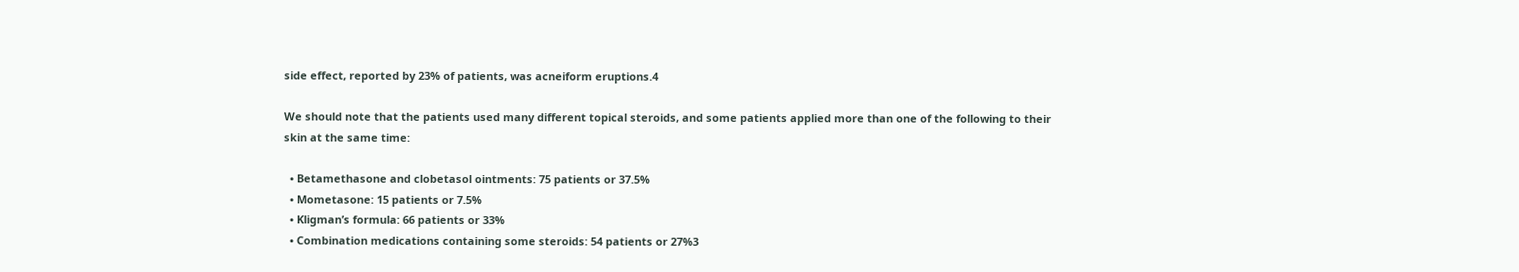side effect, reported by 23% of patients, was acneiform eruptions.4

We should note that the patients used many different topical steroids, and some patients applied more than one of the following to their skin at the same time:

  • Betamethasone and clobetasol ointments: 75 patients or 37.5%
  • Mometasone: 15 patients or 7.5%
  • Kligman’s formula: 66 patients or 33%
  • Combination medications containing some steroids: 54 patients or 27%3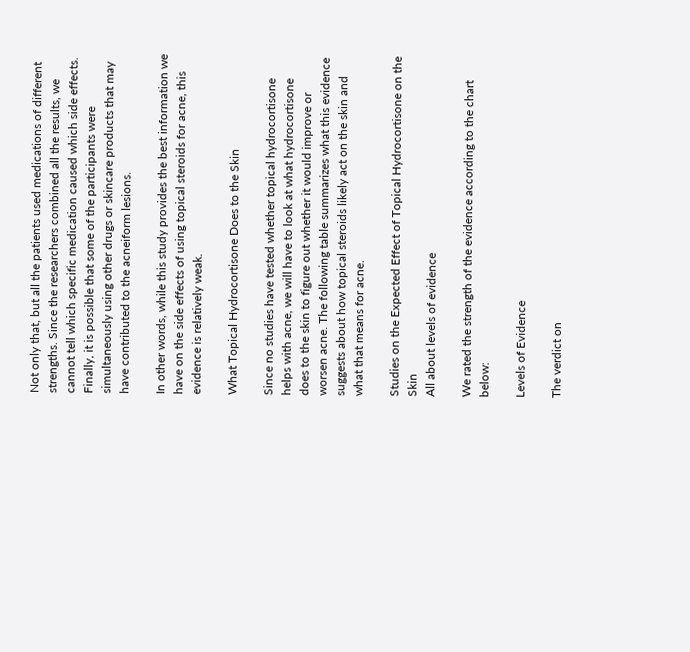Not only that, but all the patients used medications of different strengths. Since the researchers combined all the results, we cannot tell which specific medication caused which side effects. Finally, it is possible that some of the participants were simultaneously using other drugs or skincare products that may have contributed to the acneiform lesions.

In other words, while this study provides the best information we have on the side effects of using topical steroids for acne, this evidence is relatively weak.

What Topical Hydrocortisone Does to the Skin

Since no studies have tested whether topical hydrocortisone helps with acne, we will have to look at what hydrocortisone does to the skin to figure out whether it would improve or worsen acne. The following table summarizes what this evidence suggests about how topical steroids likely act on the skin and what that means for acne.

Studies on the Expected Effect of Topical Hydrocortisone on the Skin
All about levels of evidence

We rated the strength of the evidence according to the chart below:

Levels of Evidence

The verdict on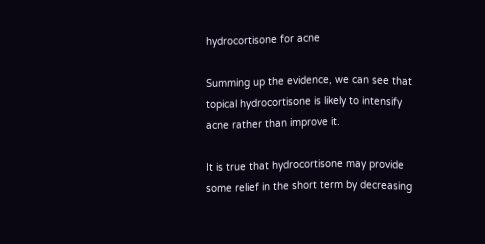hydrocortisone for acne

Summing up the evidence, we can see that topical hydrocortisone is likely to intensify acne rather than improve it.

It is true that hydrocortisone may provide some relief in the short term by decreasing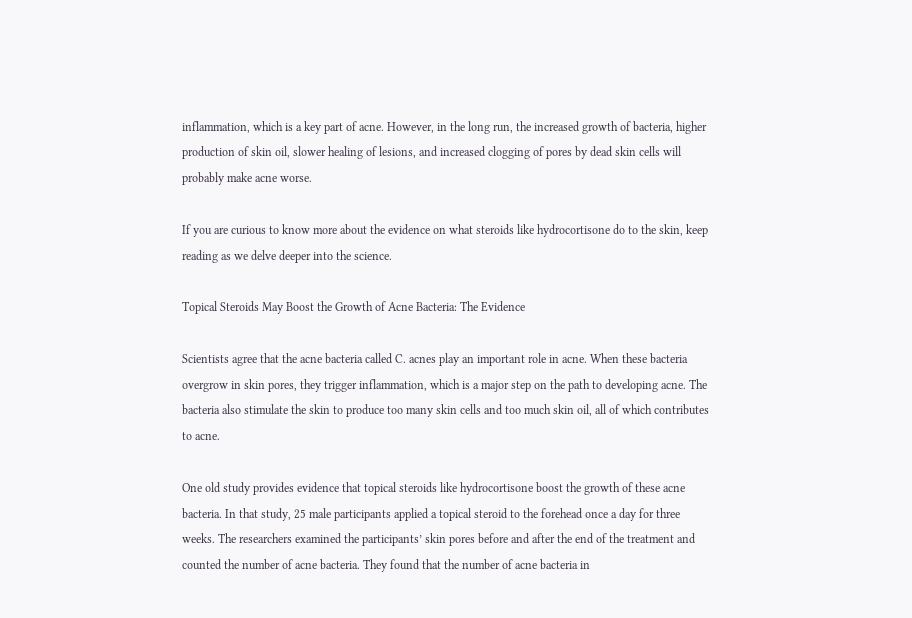inflammation, which is a key part of acne. However, in the long run, the increased growth of bacteria, higher production of skin oil, slower healing of lesions, and increased clogging of pores by dead skin cells will probably make acne worse.

If you are curious to know more about the evidence on what steroids like hydrocortisone do to the skin, keep reading as we delve deeper into the science.

Topical Steroids May Boost the Growth of Acne Bacteria: The Evidence

Scientists agree that the acne bacteria called C. acnes play an important role in acne. When these bacteria overgrow in skin pores, they trigger inflammation, which is a major step on the path to developing acne. The bacteria also stimulate the skin to produce too many skin cells and too much skin oil, all of which contributes to acne.

One old study provides evidence that topical steroids like hydrocortisone boost the growth of these acne bacteria. In that study, 25 male participants applied a topical steroid to the forehead once a day for three weeks. The researchers examined the participants’ skin pores before and after the end of the treatment and counted the number of acne bacteria. They found that the number of acne bacteria in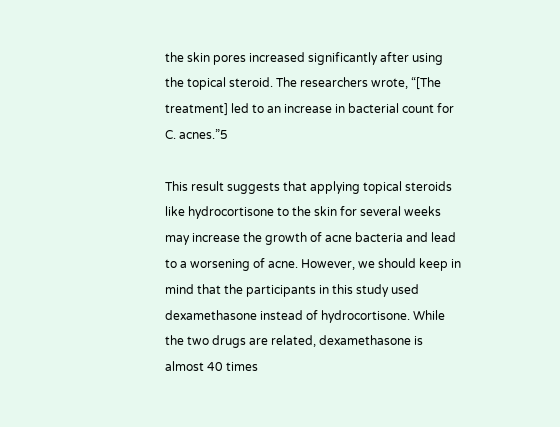the skin pores increased significantly after using the topical steroid. The researchers wrote, “[The treatment] led to an increase in bacterial count for C. acnes.”5

This result suggests that applying topical steroids like hydrocortisone to the skin for several weeks may increase the growth of acne bacteria and lead to a worsening of acne. However, we should keep in mind that the participants in this study used dexamethasone instead of hydrocortisone. While the two drugs are related, dexamethasone is almost 40 times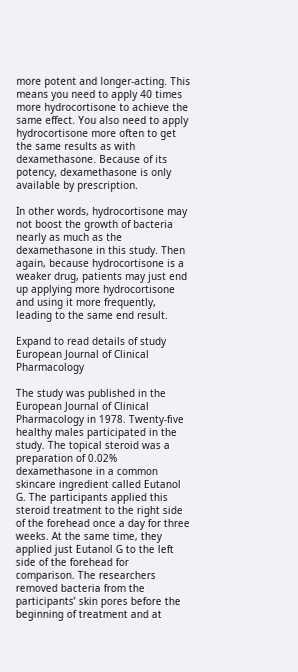more potent and longer-acting. This means you need to apply 40 times more hydrocortisone to achieve the same effect. You also need to apply hydrocortisone more often to get the same results as with dexamethasone. Because of its potency, dexamethasone is only available by prescription.

In other words, hydrocortisone may not boost the growth of bacteria nearly as much as the dexamethasone in this study. Then again, because hydrocortisone is a weaker drug, patients may just end up applying more hydrocortisone and using it more frequently, leading to the same end result.

Expand to read details of study
European Journal of Clinical Pharmacology

The study was published in the European Journal of Clinical Pharmacology in 1978. Twenty-five healthy males participated in the study. The topical steroid was a preparation of 0.02% dexamethasone in a common skincare ingredient called Eutanol G. The participants applied this steroid treatment to the right side of the forehead once a day for three weeks. At the same time, they applied just Eutanol G to the left side of the forehead for comparison. The researchers removed bacteria from the participants’ skin pores before the beginning of treatment and at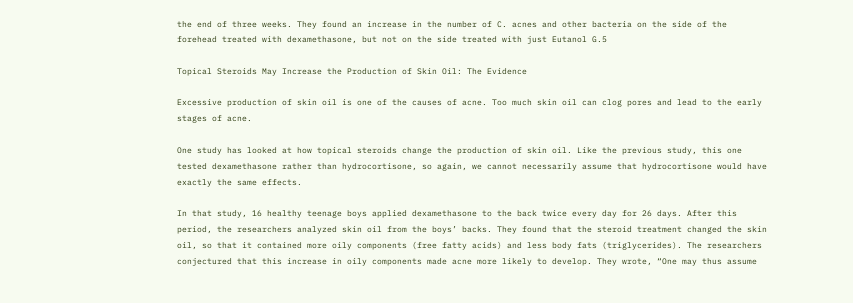the end of three weeks. They found an increase in the number of C. acnes and other bacteria on the side of the forehead treated with dexamethasone, but not on the side treated with just Eutanol G.5

Topical Steroids May Increase the Production of Skin Oil: The Evidence

Excessive production of skin oil is one of the causes of acne. Too much skin oil can clog pores and lead to the early stages of acne.

One study has looked at how topical steroids change the production of skin oil. Like the previous study, this one tested dexamethasone rather than hydrocortisone, so again, we cannot necessarily assume that hydrocortisone would have exactly the same effects.

In that study, 16 healthy teenage boys applied dexamethasone to the back twice every day for 26 days. After this period, the researchers analyzed skin oil from the boys’ backs. They found that the steroid treatment changed the skin oil, so that it contained more oily components (free fatty acids) and less body fats (triglycerides). The researchers conjectured that this increase in oily components made acne more likely to develop. They wrote, “One may thus assume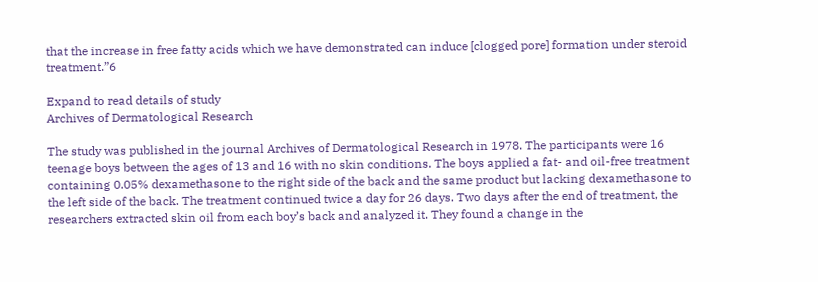that the increase in free fatty acids which we have demonstrated can induce [clogged pore] formation under steroid treatment.”6

Expand to read details of study
Archives of Dermatological Research

The study was published in the journal Archives of Dermatological Research in 1978. The participants were 16 teenage boys between the ages of 13 and 16 with no skin conditions. The boys applied a fat- and oil-free treatment containing 0.05% dexamethasone to the right side of the back and the same product but lacking dexamethasone to the left side of the back. The treatment continued twice a day for 26 days. Two days after the end of treatment, the researchers extracted skin oil from each boy’s back and analyzed it. They found a change in the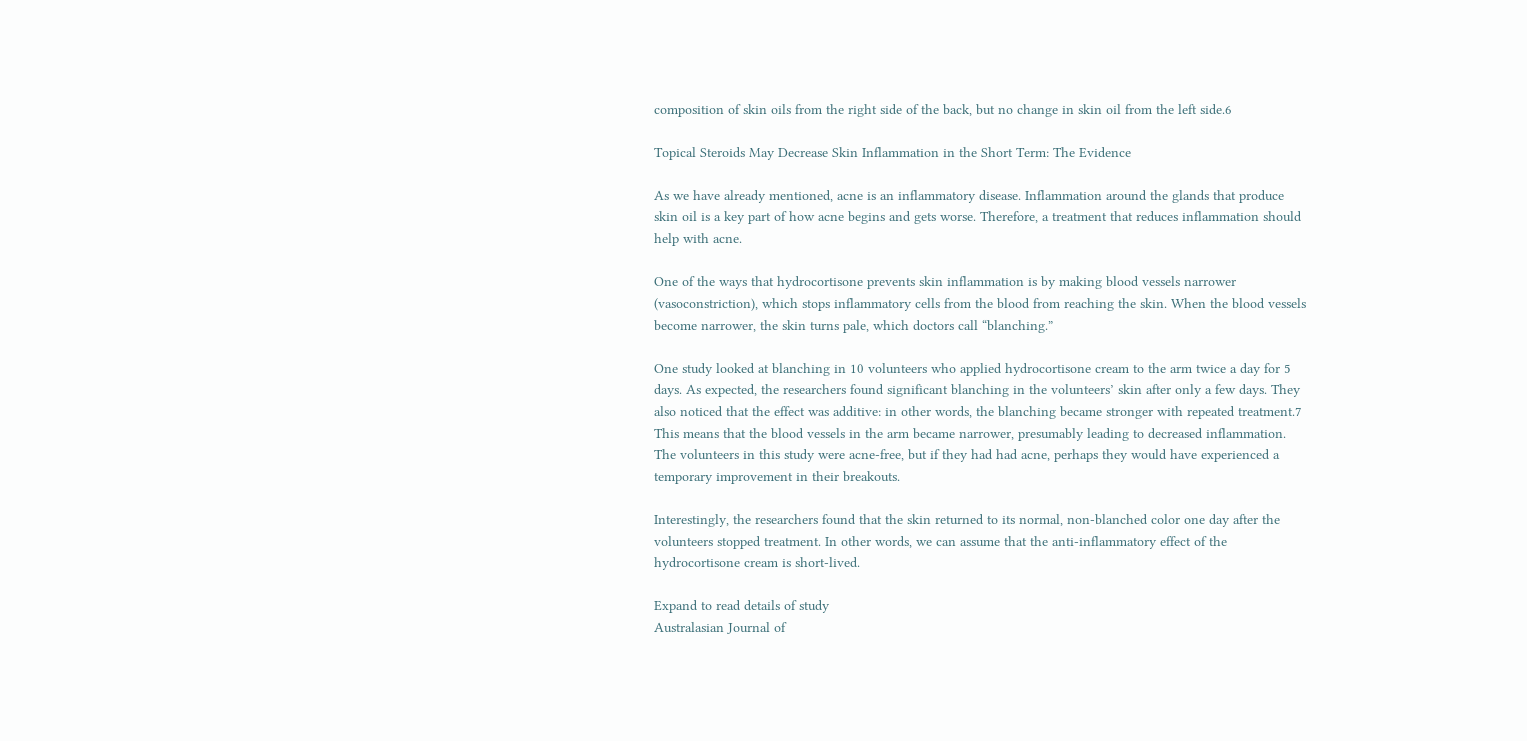composition of skin oils from the right side of the back, but no change in skin oil from the left side.6

Topical Steroids May Decrease Skin Inflammation in the Short Term: The Evidence

As we have already mentioned, acne is an inflammatory disease. Inflammation around the glands that produce skin oil is a key part of how acne begins and gets worse. Therefore, a treatment that reduces inflammation should help with acne.

One of the ways that hydrocortisone prevents skin inflammation is by making blood vessels narrower (vasoconstriction), which stops inflammatory cells from the blood from reaching the skin. When the blood vessels become narrower, the skin turns pale, which doctors call “blanching.”

One study looked at blanching in 10 volunteers who applied hydrocortisone cream to the arm twice a day for 5 days. As expected, the researchers found significant blanching in the volunteers’ skin after only a few days. They also noticed that the effect was additive: in other words, the blanching became stronger with repeated treatment.7 This means that the blood vessels in the arm became narrower, presumably leading to decreased inflammation. The volunteers in this study were acne-free, but if they had had acne, perhaps they would have experienced a temporary improvement in their breakouts.

Interestingly, the researchers found that the skin returned to its normal, non-blanched color one day after the volunteers stopped treatment. In other words, we can assume that the anti-inflammatory effect of the hydrocortisone cream is short-lived.

Expand to read details of study
Australasian Journal of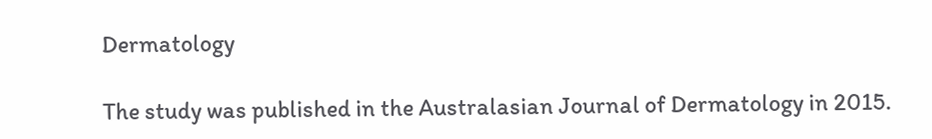Dermatology

The study was published in the Australasian Journal of Dermatology in 2015.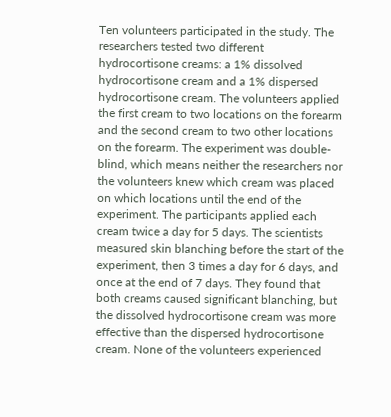Ten volunteers participated in the study. The researchers tested two different hydrocortisone creams: a 1% dissolved hydrocortisone cream and a 1% dispersed hydrocortisone cream. The volunteers applied the first cream to two locations on the forearm and the second cream to two other locations on the forearm. The experiment was double-blind, which means neither the researchers nor the volunteers knew which cream was placed on which locations until the end of the experiment. The participants applied each cream twice a day for 5 days. The scientists measured skin blanching before the start of the experiment, then 3 times a day for 6 days, and once at the end of 7 days. They found that both creams caused significant blanching, but the dissolved hydrocortisone cream was more effective than the dispersed hydrocortisone cream. None of the volunteers experienced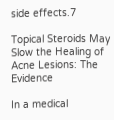side effects.7

Topical Steroids May Slow the Healing of Acne Lesions: The Evidence

In a medical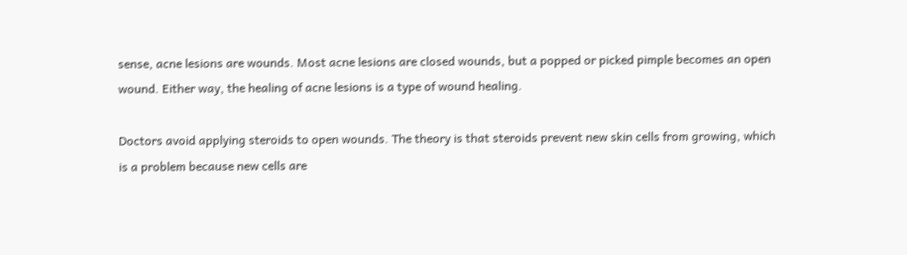sense, acne lesions are wounds. Most acne lesions are closed wounds, but a popped or picked pimple becomes an open wound. Either way, the healing of acne lesions is a type of wound healing.

Doctors avoid applying steroids to open wounds. The theory is that steroids prevent new skin cells from growing, which is a problem because new cells are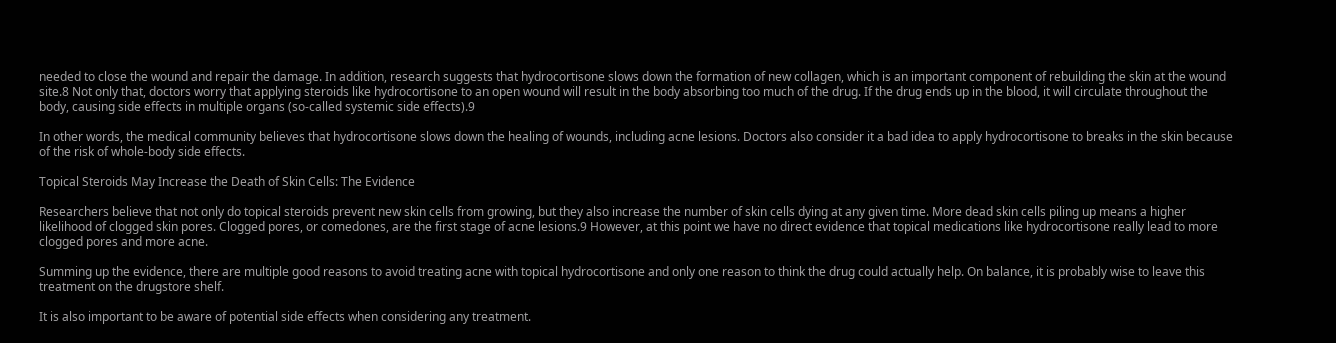needed to close the wound and repair the damage. In addition, research suggests that hydrocortisone slows down the formation of new collagen, which is an important component of rebuilding the skin at the wound site.8 Not only that, doctors worry that applying steroids like hydrocortisone to an open wound will result in the body absorbing too much of the drug. If the drug ends up in the blood, it will circulate throughout the body, causing side effects in multiple organs (so-called systemic side effects).9

In other words, the medical community believes that hydrocortisone slows down the healing of wounds, including acne lesions. Doctors also consider it a bad idea to apply hydrocortisone to breaks in the skin because of the risk of whole-body side effects.

Topical Steroids May Increase the Death of Skin Cells: The Evidence

Researchers believe that not only do topical steroids prevent new skin cells from growing, but they also increase the number of skin cells dying at any given time. More dead skin cells piling up means a higher likelihood of clogged skin pores. Clogged pores, or comedones, are the first stage of acne lesions.9 However, at this point we have no direct evidence that topical medications like hydrocortisone really lead to more clogged pores and more acne.

Summing up the evidence, there are multiple good reasons to avoid treating acne with topical hydrocortisone and only one reason to think the drug could actually help. On balance, it is probably wise to leave this treatment on the drugstore shelf.

It is also important to be aware of potential side effects when considering any treatment.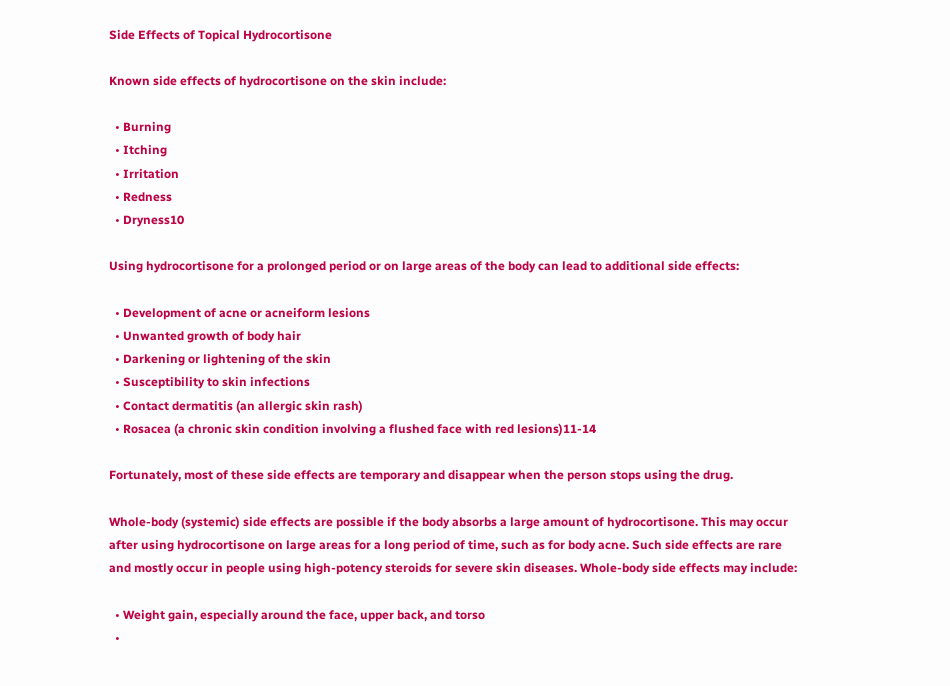Side Effects of Topical Hydrocortisone

Known side effects of hydrocortisone on the skin include:

  • Burning
  • Itching
  • Irritation
  • Redness
  • Dryness10

Using hydrocortisone for a prolonged period or on large areas of the body can lead to additional side effects:

  • Development of acne or acneiform lesions
  • Unwanted growth of body hair
  • Darkening or lightening of the skin
  • Susceptibility to skin infections
  • Contact dermatitis (an allergic skin rash)
  • Rosacea (a chronic skin condition involving a flushed face with red lesions)11-14

Fortunately, most of these side effects are temporary and disappear when the person stops using the drug.

Whole-body (systemic) side effects are possible if the body absorbs a large amount of hydrocortisone. This may occur after using hydrocortisone on large areas for a long period of time, such as for body acne. Such side effects are rare and mostly occur in people using high-potency steroids for severe skin diseases. Whole-body side effects may include:

  • Weight gain, especially around the face, upper back, and torso
  •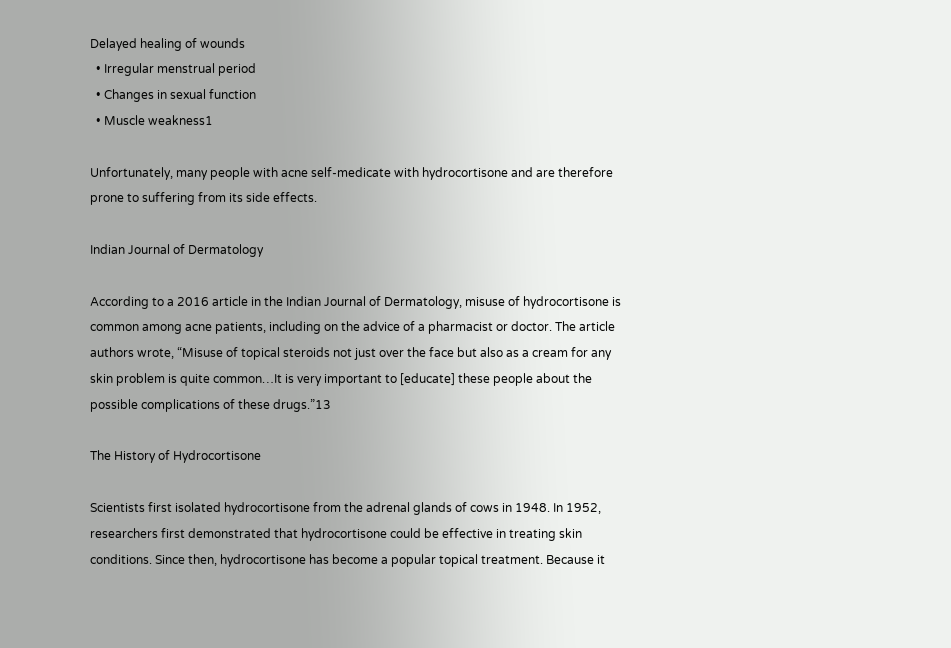Delayed healing of wounds
  • Irregular menstrual period
  • Changes in sexual function
  • Muscle weakness1

Unfortunately, many people with acne self-medicate with hydrocortisone and are therefore prone to suffering from its side effects.

Indian Journal of Dermatology

According to a 2016 article in the Indian Journal of Dermatology, misuse of hydrocortisone is common among acne patients, including on the advice of a pharmacist or doctor. The article authors wrote, “Misuse of topical steroids not just over the face but also as a cream for any skin problem is quite common…It is very important to [educate] these people about the possible complications of these drugs.”13

The History of Hydrocortisone

Scientists first isolated hydrocortisone from the adrenal glands of cows in 1948. In 1952, researchers first demonstrated that hydrocortisone could be effective in treating skin conditions. Since then, hydrocortisone has become a popular topical treatment. Because it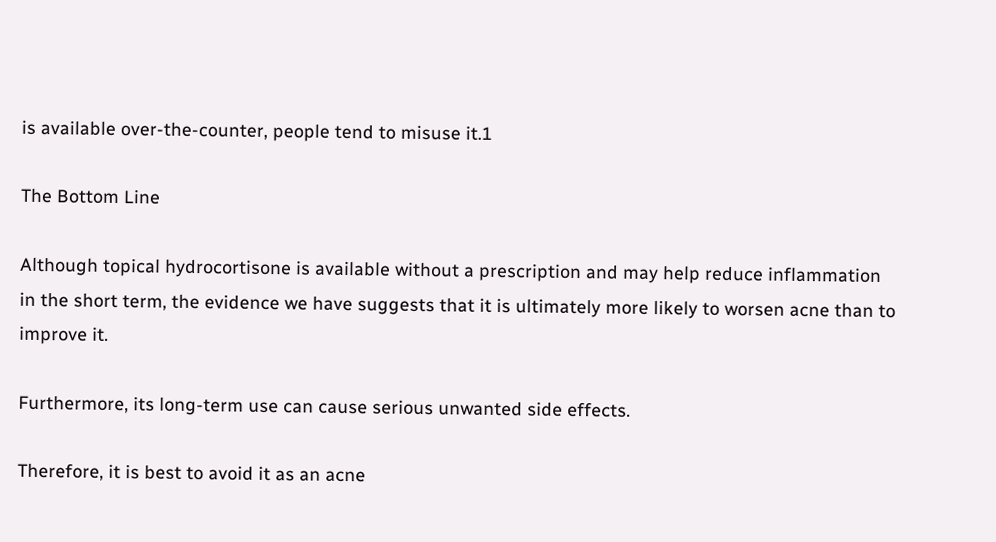is available over-the-counter, people tend to misuse it.1

The Bottom Line

Although topical hydrocortisone is available without a prescription and may help reduce inflammation in the short term, the evidence we have suggests that it is ultimately more likely to worsen acne than to improve it.

Furthermore, its long-term use can cause serious unwanted side effects.

Therefore, it is best to avoid it as an acne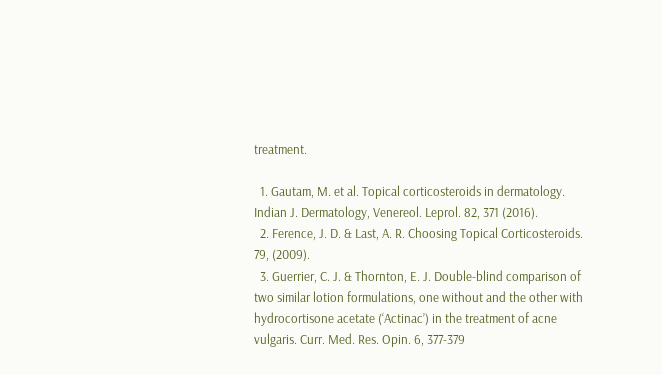treatment.

  1. Gautam, M. et al. Topical corticosteroids in dermatology. Indian J. Dermatology, Venereol. Leprol. 82, 371 (2016).
  2. Ference, J. D. & Last, A. R. Choosing Topical Corticosteroids. 79, (2009).
  3. Guerrier, C. J. & Thornton, E. J. Double-blind comparison of two similar lotion formulations, one without and the other with hydrocortisone acetate (‘Actinac’) in the treatment of acne vulgaris. Curr. Med. Res. Opin. 6, 377-379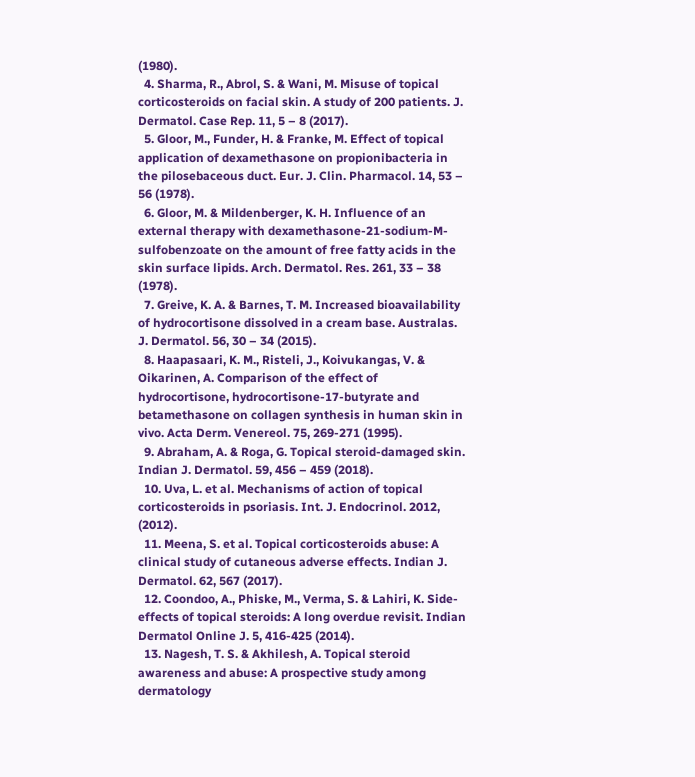(1980).
  4. Sharma, R., Abrol, S. & Wani, M. Misuse of topical corticosteroids on facial skin. A study of 200 patients. J. Dermatol. Case Rep. 11, 5 – 8 (2017).
  5. Gloor, M., Funder, H. & Franke, M. Effect of topical application of dexamethasone on propionibacteria in the pilosebaceous duct. Eur. J. Clin. Pharmacol. 14, 53 – 56 (1978).
  6. Gloor, M. & Mildenberger, K. H. Influence of an external therapy with dexamethasone-21-sodium-M-sulfobenzoate on the amount of free fatty acids in the skin surface lipids. Arch. Dermatol. Res. 261, 33 – 38 (1978).
  7. Greive, K. A. & Barnes, T. M. Increased bioavailability of hydrocortisone dissolved in a cream base. Australas. J. Dermatol. 56, 30 – 34 (2015).
  8. Haapasaari, K. M., Risteli, J., Koivukangas, V. & Oikarinen, A. Comparison of the effect of hydrocortisone, hydrocortisone-17-butyrate and betamethasone on collagen synthesis in human skin in vivo. Acta Derm. Venereol. 75, 269-271 (1995).
  9. Abraham, A. & Roga, G. Topical steroid-damaged skin. Indian J. Dermatol. 59, 456 – 459 (2018).
  10. Uva, L. et al. Mechanisms of action of topical corticosteroids in psoriasis. Int. J. Endocrinol. 2012, (2012).
  11. Meena, S. et al. Topical corticosteroids abuse: A clinical study of cutaneous adverse effects. Indian J. Dermatol. 62, 567 (2017).
  12. Coondoo, A., Phiske, M., Verma, S. & Lahiri, K. Side-effects of topical steroids: A long overdue revisit. Indian Dermatol Online J. 5, 416-425 (2014).
  13. Nagesh, T. S. & Akhilesh, A. Topical steroid awareness and abuse: A prospective study among dermatology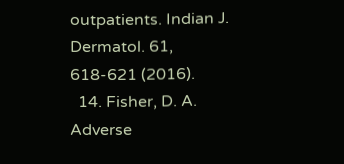outpatients. Indian J. Dermatol. 61, 618-621 (2016).
  14. Fisher, D. A. Adverse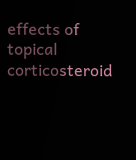effects of topical corticosteroid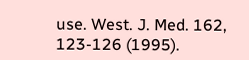use. West. J. Med. 162, 123-126 (1995).